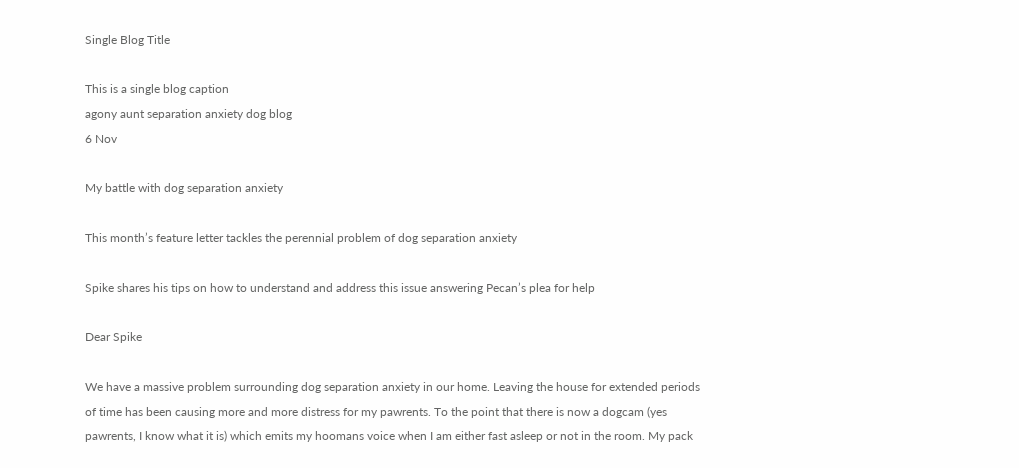Single Blog Title

This is a single blog caption
agony aunt separation anxiety dog blog
6 Nov

My battle with dog separation anxiety

This month’s feature letter tackles the perennial problem of dog separation anxiety

Spike shares his tips on how to understand and address this issue answering Pecan’s plea for help

Dear Spike

We have a massive problem surrounding dog separation anxiety in our home. Leaving the house for extended periods of time has been causing more and more distress for my pawrents. To the point that there is now a dogcam (yes pawrents, I know what it is) which emits my hoomans voice when I am either fast asleep or not in the room. My pack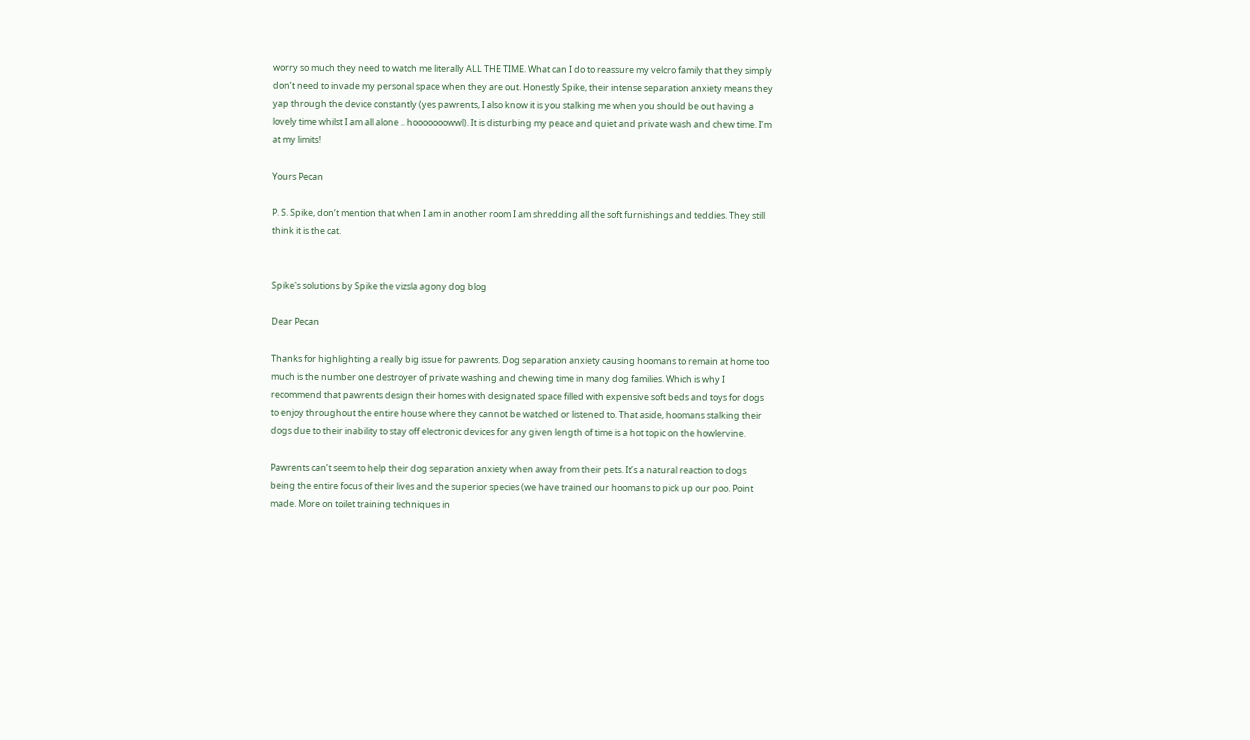worry so much they need to watch me literally ALL THE TIME. What can I do to reassure my velcro family that they simply don’t need to invade my personal space when they are out. Honestly Spike, their intense separation anxiety means they yap through the device constantly (yes pawrents, I also know it is you stalking me when you should be out having a lovely time whilst I am all alone .. hooooooowwl). It is disturbing my peace and quiet and private wash and chew time. I’m at my limits!

Yours Pecan

P. S. Spike, don’t mention that when I am in another room I am shredding all the soft furnishings and teddies. They still think it is the cat.


Spike's solutions by Spike the vizsla agony dog blog

Dear Pecan

Thanks for highlighting a really big issue for pawrents. Dog separation anxiety causing hoomans to remain at home too much is the number one destroyer of private washing and chewing time in many dog families. Which is why I recommend that pawrents design their homes with designated space filled with expensive soft beds and toys for dogs to enjoy throughout the entire house where they cannot be watched or listened to. That aside, hoomans stalking their dogs due to their inability to stay off electronic devices for any given length of time is a hot topic on the howlervine.

Pawrents can’t seem to help their dog separation anxiety when away from their pets. It’s a natural reaction to dogs being the entire focus of their lives and the superior species (we have trained our hoomans to pick up our poo. Point made. More on toilet training techniques in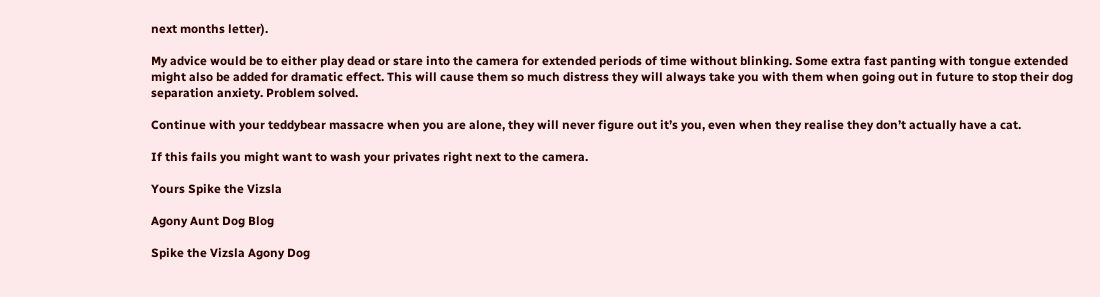next months letter).

My advice would be to either play dead or stare into the camera for extended periods of time without blinking. Some extra fast panting with tongue extended might also be added for dramatic effect. This will cause them so much distress they will always take you with them when going out in future to stop their dog separation anxiety. Problem solved.

Continue with your teddybear massacre when you are alone, they will never figure out it’s you, even when they realise they don’t actually have a cat.

If this fails you might want to wash your privates right next to the camera.

Yours Spike the Vizsla

Agony Aunt Dog Blog

Spike the Vizsla Agony Dog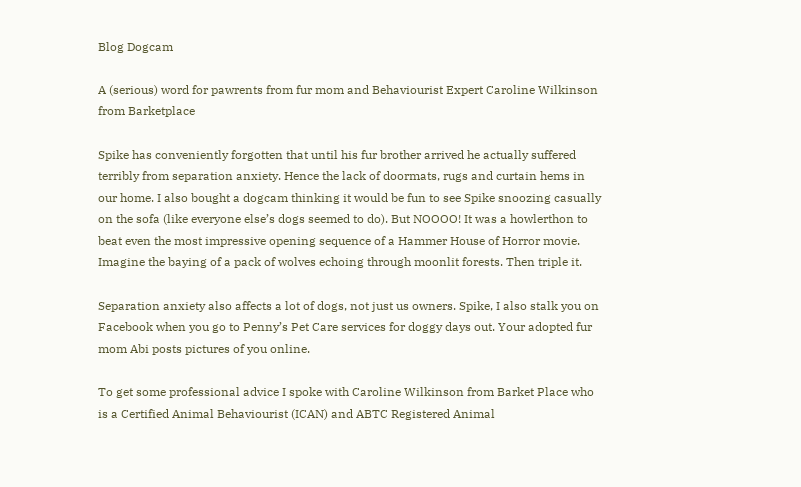Blog Dogcam

A (serious) word for pawrents from fur mom and Behaviourist Expert Caroline Wilkinson from Barketplace

Spike has conveniently forgotten that until his fur brother arrived he actually suffered terribly from separation anxiety. Hence the lack of doormats, rugs and curtain hems in our home. I also bought a dogcam thinking it would be fun to see Spike snoozing casually on the sofa (like everyone else’s dogs seemed to do). But NOOOO! It was a howlerthon to beat even the most impressive opening sequence of a Hammer House of Horror movie. Imagine the baying of a pack of wolves echoing through moonlit forests. Then triple it.

Separation anxiety also affects a lot of dogs, not just us owners. Spike, I also stalk you on Facebook when you go to Penny’s Pet Care services for doggy days out. Your adopted fur mom Abi posts pictures of you online.

To get some professional advice I spoke with Caroline Wilkinson from Barket Place who is a Certified Animal Behaviourist (ICAN) and ABTC Registered Animal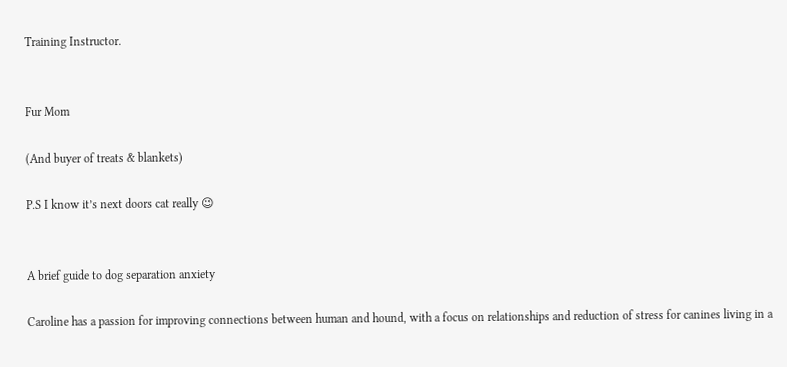Training Instructor.


Fur Mom

(And buyer of treats & blankets)

P.S I know it’s next doors cat really 😉


A brief guide to dog separation anxiety

Caroline has a passion for improving connections between human and hound, with a focus on relationships and reduction of stress for canines living in a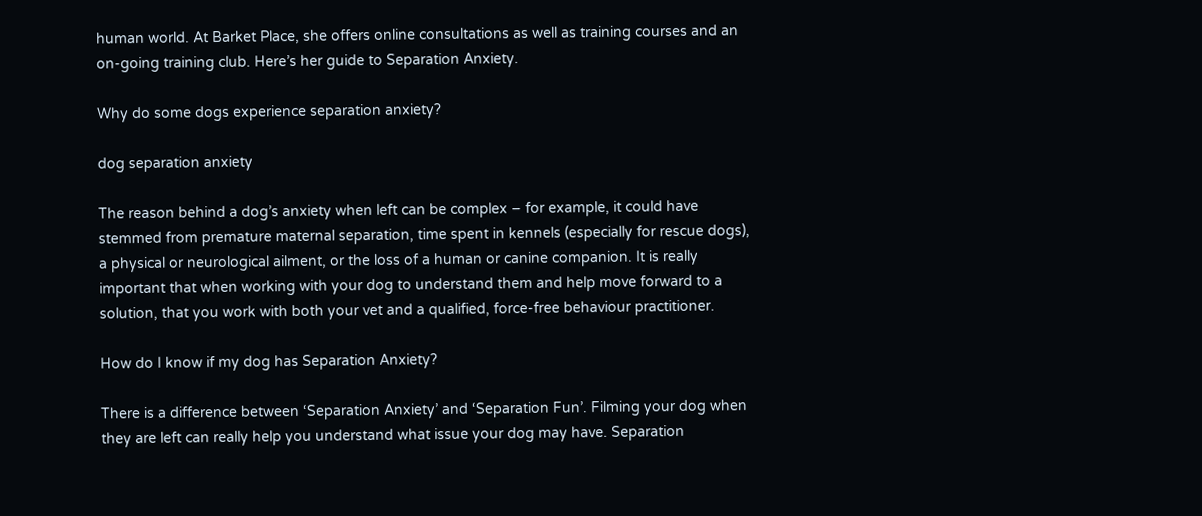human world. At Barket Place, she offers online consultations as well as training courses and an on-going training club. Here’s her guide to Separation Anxiety.

Why do some dogs experience separation anxiety?

dog separation anxiety

The reason behind a dog’s anxiety when left can be complex – for example, it could have stemmed from premature maternal separation, time spent in kennels (especially for rescue dogs), a physical or neurological ailment, or the loss of a human or canine companion. It is really important that when working with your dog to understand them and help move forward to a solution, that you work with both your vet and a qualified, force-free behaviour practitioner.

How do I know if my dog has Separation Anxiety?

There is a difference between ‘Separation Anxiety’ and ‘Separation Fun’. Filming your dog when they are left can really help you understand what issue your dog may have. Separation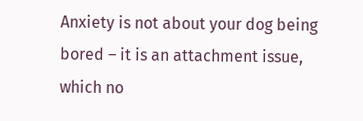Anxiety is not about your dog being bored – it is an attachment issue, which no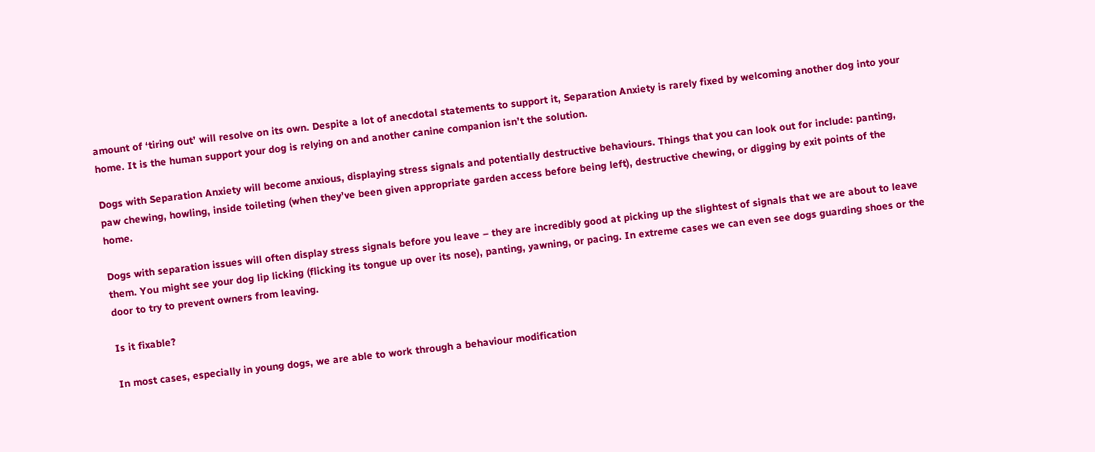amount of ‘tiring out’ will resolve on its own. Despite a lot of anecdotal statements to support it, Separation Anxiety is rarely fixed by welcoming another dog into your home. It is the human support your dog is relying on and another canine companion isn’t the solution.

Dogs with Separation Anxiety will become anxious, displaying stress signals and potentially destructive behaviours. Things that you can look out for include: panting, paw chewing, howling, inside toileting (when they’ve been given appropriate garden access before being left), destructive chewing, or digging by exit points of the home.

Dogs with separation issues will often display stress signals before you leave – they are incredibly good at picking up the slightest of signals that we are about to leave them. You might see your dog lip licking (flicking its tongue up over its nose), panting, yawning, or pacing. In extreme cases we can even see dogs guarding shoes or the door to try to prevent owners from leaving.

Is it fixable?

In most cases, especially in young dogs, we are able to work through a behaviour modification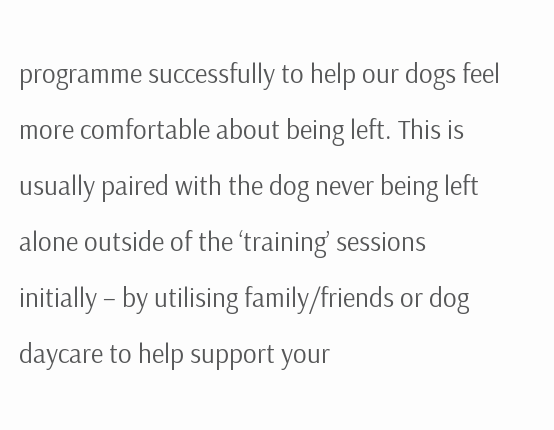programme successfully to help our dogs feel more comfortable about being left. This is usually paired with the dog never being left alone outside of the ‘training’ sessions initially – by utilising family/friends or dog daycare to help support your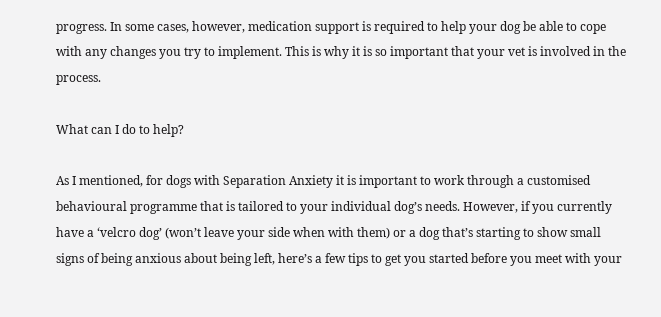progress. In some cases, however, medication support is required to help your dog be able to cope with any changes you try to implement. This is why it is so important that your vet is involved in the process.

What can I do to help?

As I mentioned, for dogs with Separation Anxiety it is important to work through a customised behavioural programme that is tailored to your individual dog’s needs. However, if you currently have a ‘velcro dog’ (won’t leave your side when with them) or a dog that’s starting to show small signs of being anxious about being left, here’s a few tips to get you started before you meet with your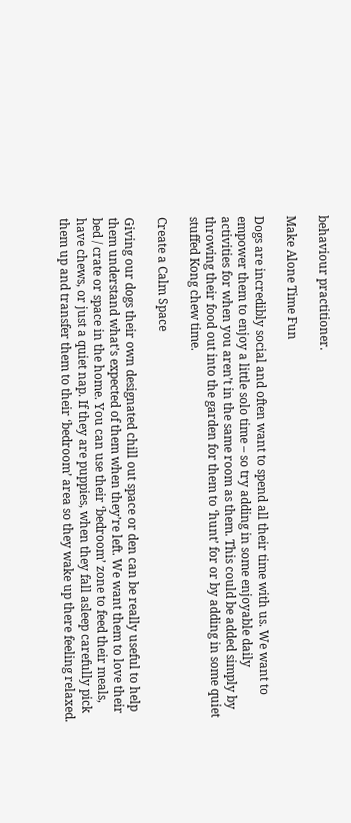behaviour practitioner.

Make Alone Time Fun

Dogs are incredibly social and often want to spend all their time with us. We want to empower them to enjoy a little solo time – so try adding in some enjoyable daily activities for when you aren’t in the same room as them. This could be added simply by throwing their food out into the garden for them to ‘hunt’ for or by adding in some quiet stuffed Kong chew time.

Create a Calm Space

Giving our dogs their own designated chill out space or den can be really useful to help them understand what’s expected of them when they’re left. We want them to love their bed / crate or space in the home. You can use their ‘bedroom’ zone to feed their meals, have chews, or just a quiet nap. If they are puppies, when they fall asleep carefully pick them up and transfer them to their ‘bedroom’ area so they wake up there feeling relaxed.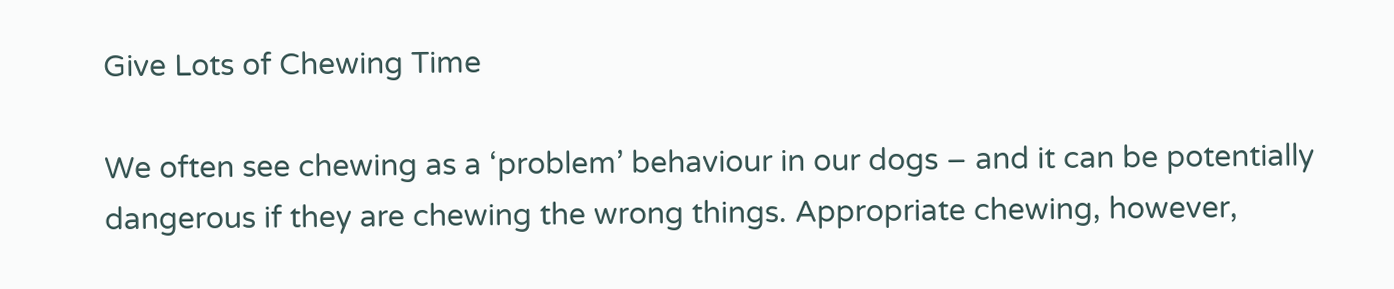Give Lots of Chewing Time

We often see chewing as a ‘problem’ behaviour in our dogs – and it can be potentially dangerous if they are chewing the wrong things. Appropriate chewing, however,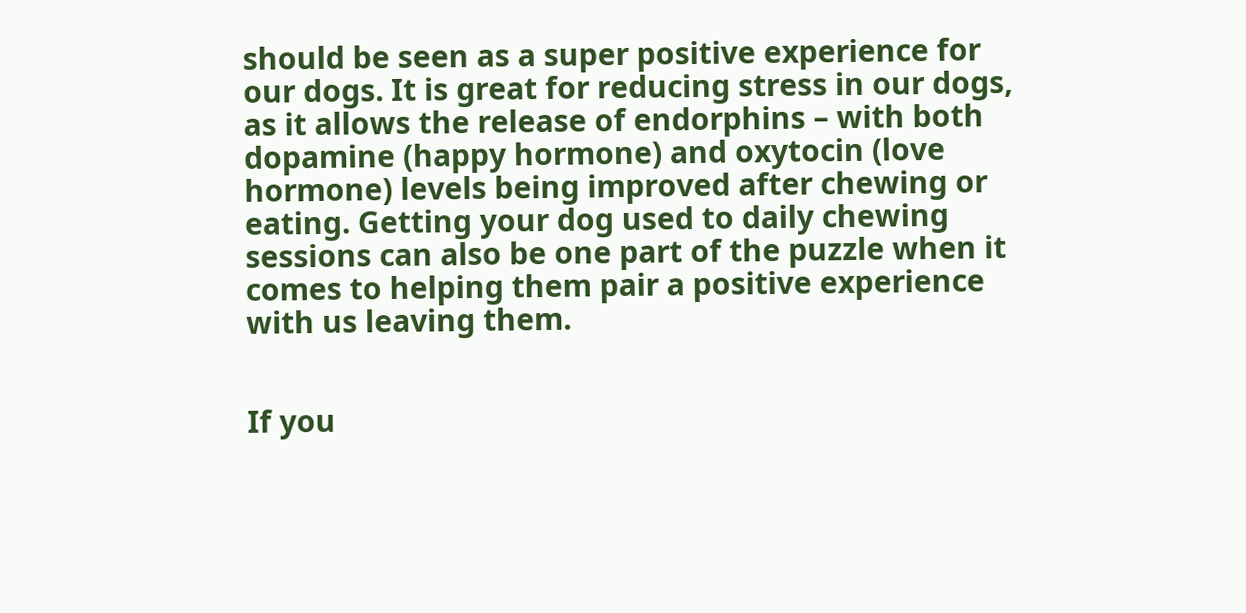should be seen as a super positive experience for our dogs. It is great for reducing stress in our dogs, as it allows the release of endorphins – with both dopamine (happy hormone) and oxytocin (love hormone) levels being improved after chewing or eating. Getting your dog used to daily chewing sessions can also be one part of the puzzle when it comes to helping them pair a positive experience with us leaving them.


If you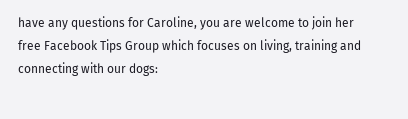have any questions for Caroline, you are welcome to join her free Facebook Tips Group which focuses on living, training and connecting with our dogs: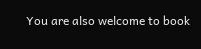You are also welcome to book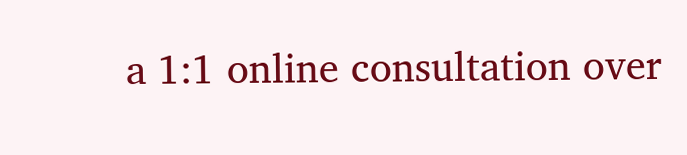a 1:1 online consultation over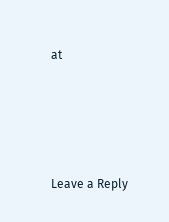at




Leave a Reply